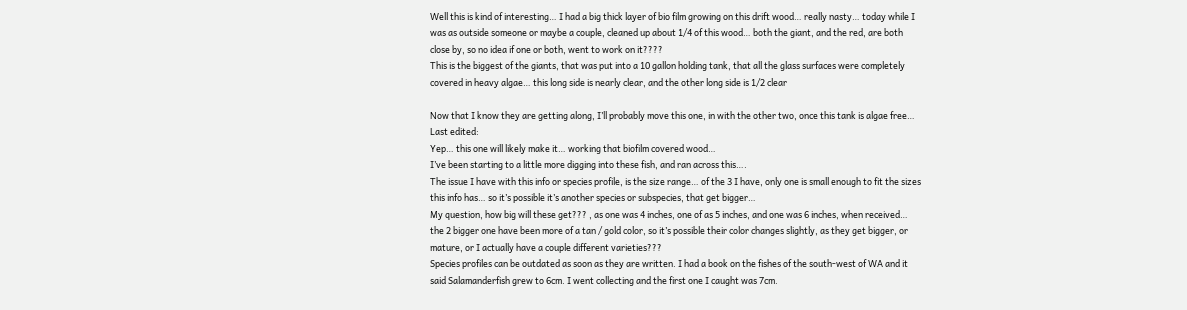Well this is kind of interesting… I had a big thick layer of bio film growing on this drift wood… really nasty… today while I was as outside someone or maybe a couple, cleaned up about 1/4 of this wood… both the giant, and the red, are both close by, so no idea if one or both, went to work on it????
This is the biggest of the giants, that was put into a 10 gallon holding tank, that all the glass surfaces were completely covered in heavy algae… this long side is nearly clear, and the other long side is 1/2 clear

Now that I know they are getting along, I’ll probably move this one, in with the other two, once this tank is algae free…
Last edited:
Yep… this one will likely make it… working that biofilm covered wood…
I’ve been starting to a little more digging into these fish, and ran across this….
The issue I have with this info or species profile, is the size range… of the 3 I have, only one is small enough to fit the sizes this info has… so it’s possible it’s another species or subspecies, that get bigger…
My question, how big will these get??? , as one was 4 inches, one of as 5 inches, and one was 6 inches, when received… the 2 bigger one have been more of a tan / gold color, so it’s possible their color changes slightly, as they get bigger, or mature, or I actually have a couple different varieties???
Species profiles can be outdated as soon as they are written. I had a book on the fishes of the south-west of WA and it said Salamanderfish grew to 6cm. I went collecting and the first one I caught was 7cm.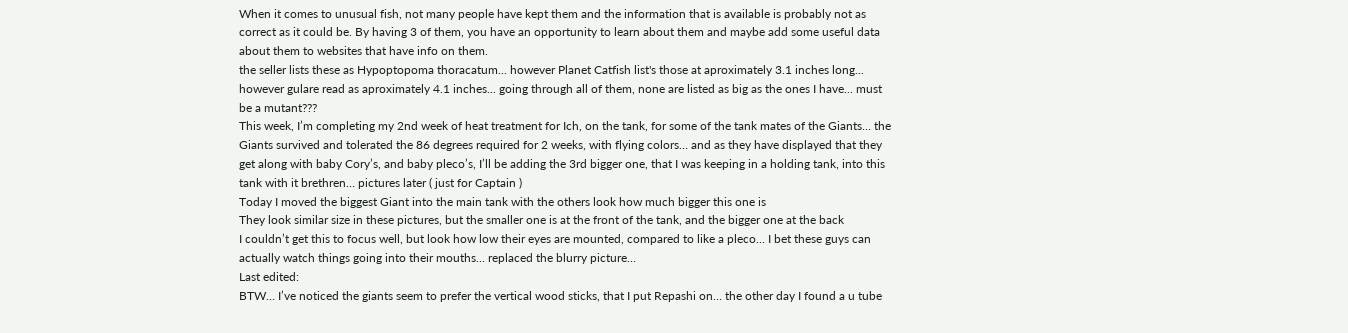When it comes to unusual fish, not many people have kept them and the information that is available is probably not as correct as it could be. By having 3 of them, you have an opportunity to learn about them and maybe add some useful data about them to websites that have info on them.
the seller lists these as Hypoptopoma thoracatum... however Planet Catfish list's those at aproximately 3.1 inches long... however gulare read as aproximately 4.1 inches... going through all of them, none are listed as big as the ones I have... must be a mutant???
This week, I’m completing my 2nd week of heat treatment for Ich, on the tank, for some of the tank mates of the Giants… the Giants survived and tolerated the 86 degrees required for 2 weeks, with flying colors… and as they have displayed that they get along with baby Cory’s, and baby pleco’s, I’ll be adding the 3rd bigger one, that I was keeping in a holding tank, into this tank with it brethren… pictures later ( just for Captain )
Today I moved the biggest Giant into the main tank with the others look how much bigger this one is
They look similar size in these pictures, but the smaller one is at the front of the tank, and the bigger one at the back
I couldn’t get this to focus well, but look how low their eyes are mounted, compared to like a pleco… I bet these guys can actually watch things going into their mouths… replaced the blurry picture…
Last edited:
BTW… I’ve noticed the giants seem to prefer the vertical wood sticks, that I put Repashi on… the other day I found a u tube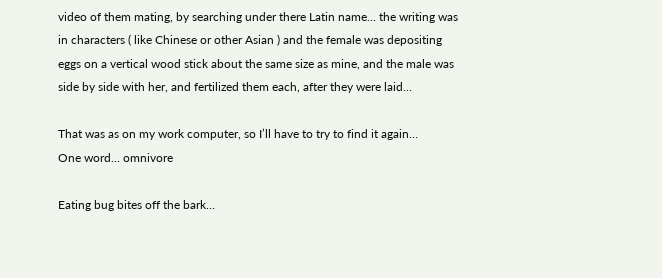video of them mating, by searching under there Latin name… the writing was in characters ( like Chinese or other Asian ) and the female was depositing eggs on a vertical wood stick about the same size as mine, and the male was side by side with her, and fertilized them each, after they were laid…

That was as on my work computer, so I’ll have to try to find it again…
One word… omnivore

Eating bug bites off the bark…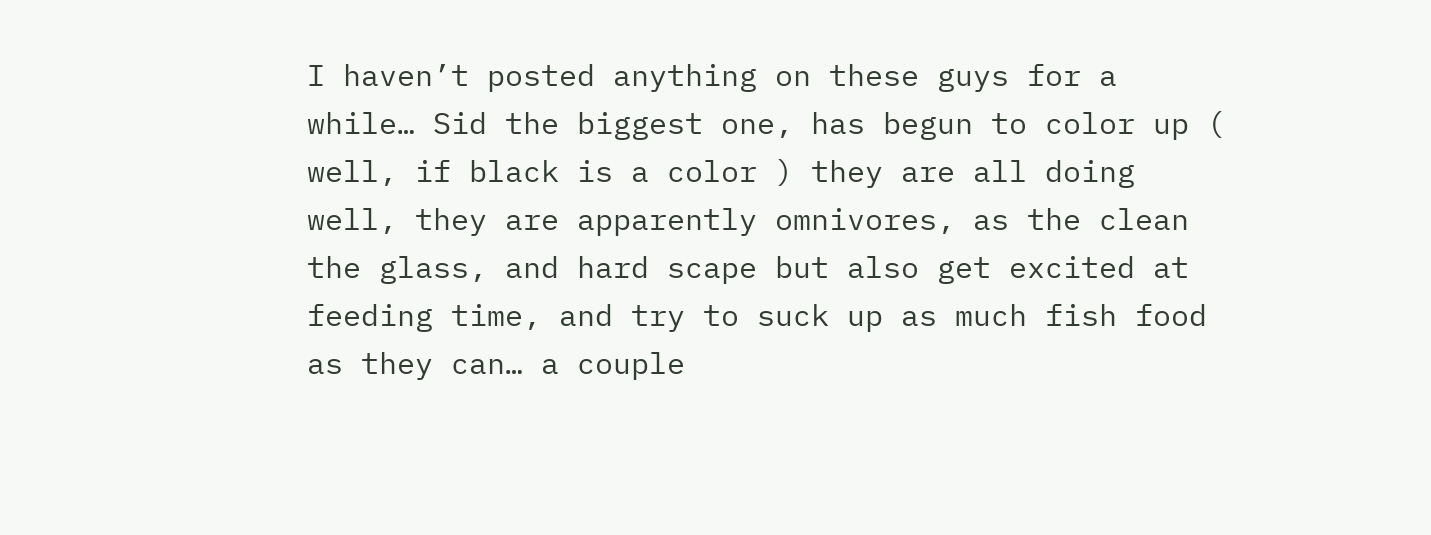I haven’t posted anything on these guys for a while… Sid the biggest one, has begun to color up ( well, if black is a color ) they are all doing well, they are apparently omnivores, as the clean the glass, and hard scape but also get excited at feeding time, and try to suck up as much fish food as they can… a couple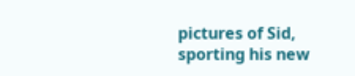pictures of Sid, sporting his new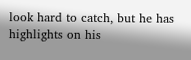look hard to catch, but he has highlights on his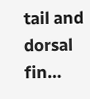tail and dorsal fin…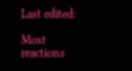Last edited:

Most reactions